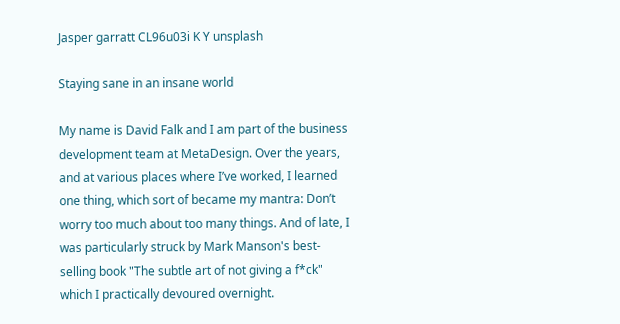Jasper garratt CL96u03i K Y unsplash

Staying sane in an insane world

My name is David Falk and I am part of the business development team at MetaDesign. Over the years, and at various places where I’ve worked, I learned one thing, which sort of became my mantra: Don’t worry too much about too many things. And of late, I was particularly struck by Mark Manson's best-selling book "The subtle art of not giving a f*ck" which I practically devoured overnight.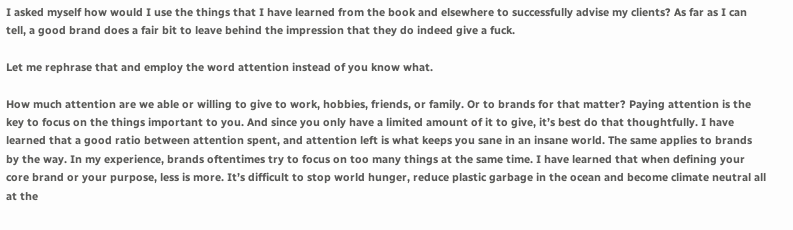I asked myself how would I use the things that I have learned from the book and elsewhere to successfully advise my clients? As far as I can tell, a good brand does a fair bit to leave behind the impression that they do indeed give a fuck.

Let me rephrase that and employ the word attention instead of you know what.

How much attention are we able or willing to give to work, hobbies, friends, or family. Or to brands for that matter? Paying attention is the key to focus on the things important to you. And since you only have a limited amount of it to give, it’s best do that thoughtfully. I have learned that a good ratio between attention spent, and attention left is what keeps you sane in an insane world. The same applies to brands by the way. In my experience, brands oftentimes try to focus on too many things at the same time. I have learned that when defining your core brand or your purpose, less is more. It’s difficult to stop world hunger, reduce plastic garbage in the ocean and become climate neutral all at the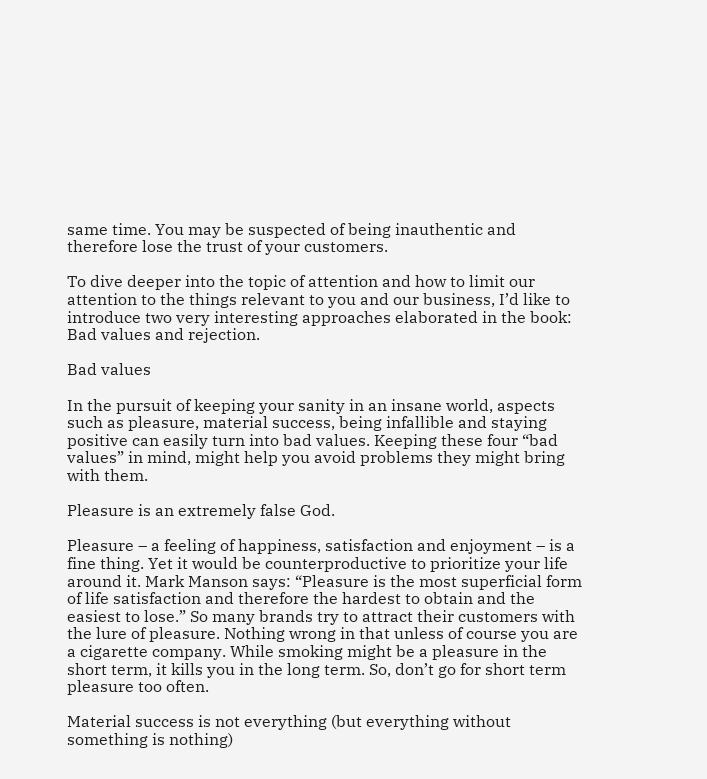same time. You may be suspected of being inauthentic and therefore lose the trust of your customers.

To dive deeper into the topic of attention and how to limit our attention to the things relevant to you and our business, I’d like to introduce two very interesting approaches elaborated in the book: Bad values and rejection.

Bad values

In the pursuit of keeping your sanity in an insane world, aspects such as pleasure, material success, being infallible and staying positive can easily turn into bad values. Keeping these four “bad values” in mind, might help you avoid problems they might bring with them.

Pleasure is an extremely false God.

Pleasure – a feeling of happiness, satisfaction and enjoyment – is a fine thing. Yet it would be counterproductive to prioritize your life around it. Mark Manson says: “Pleasure is the most superficial form of life satisfaction and therefore the hardest to obtain and the easiest to lose.” So many brands try to attract their customers with the lure of pleasure. Nothing wrong in that unless of course you are a cigarette company. While smoking might be a pleasure in the short term, it kills you in the long term. So, don’t go for short term pleasure too often.

Material success is not everything (but everything without something is nothing)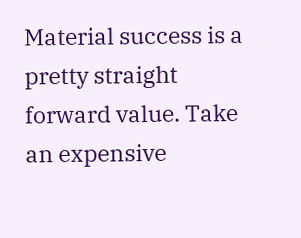Material success is a pretty straight forward value. Take an expensive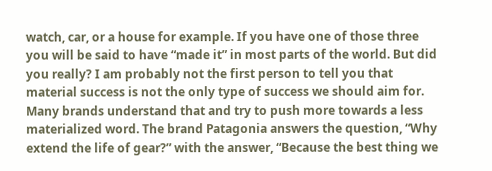watch, car, or a house for example. If you have one of those three you will be said to have “made it” in most parts of the world. But did you really? I am probably not the first person to tell you that material success is not the only type of success we should aim for. Many brands understand that and try to push more towards a less materialized word. The brand Patagonia answers the question, “Why extend the life of gear?” with the answer, “Because the best thing we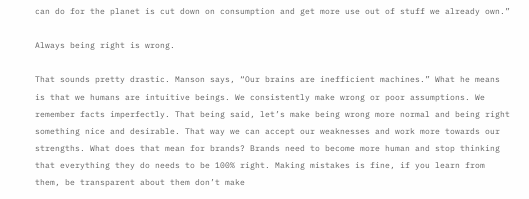can do for the planet is cut down on consumption and get more use out of stuff we already own.”

Always being right is wrong.

That sounds pretty drastic. Manson says, “Our brains are inefficient machines.” What he means is that we humans are intuitive beings. We consistently make wrong or poor assumptions. We remember facts imperfectly. That being said, let’s make being wrong more normal and being right something nice and desirable. That way we can accept our weaknesses and work more towards our strengths. What does that mean for brands? Brands need to become more human and stop thinking that everything they do needs to be 100% right. Making mistakes is fine, if you learn from them, be transparent about them don’t make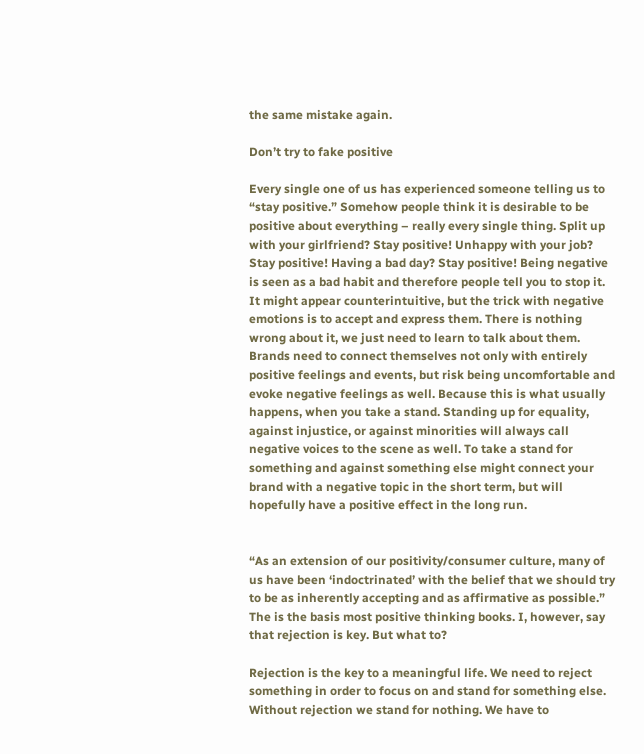the same mistake again.

Don’t try to fake positive

Every single one of us has experienced someone telling us to “stay positive.” Somehow people think it is desirable to be positive about everything – really every single thing. Split up with your girlfriend? Stay positive! Unhappy with your job? Stay positive! Having a bad day? Stay positive! Being negative is seen as a bad habit and therefore people tell you to stop it. It might appear counterintuitive, but the trick with negative emotions is to accept and express them. There is nothing wrong about it, we just need to learn to talk about them. Brands need to connect themselves not only with entirely positive feelings and events, but risk being uncomfortable and evoke negative feelings as well. Because this is what usually happens, when you take a stand. Standing up for equality, against injustice, or against minorities will always call negative voices to the scene as well. To take a stand for something and against something else might connect your brand with a negative topic in the short term, but will hopefully have a positive effect in the long run.


“As an extension of our positivity/consumer culture, many of us have been ‘indoctrinated’ with the belief that we should try to be as inherently accepting and as affirmative as possible.” The is the basis most positive thinking books. I, however, say that rejection is key. But what to?

Rejection is the key to a meaningful life. We need to reject something in order to focus on and stand for something else. Without rejection we stand for nothing. We have to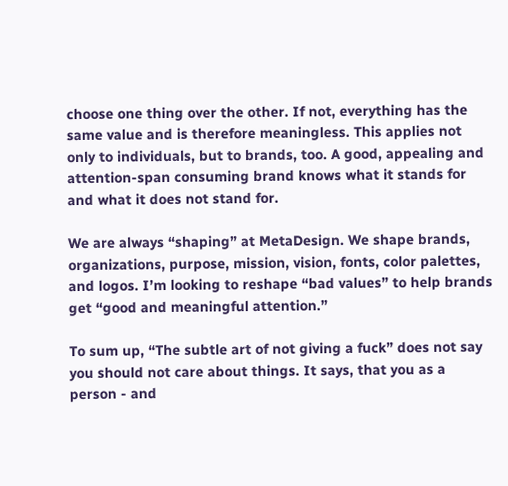choose one thing over the other. If not, everything has the same value and is therefore meaningless. This applies not only to individuals, but to brands, too. A good, appealing and attention-span consuming brand knows what it stands for and what it does not stand for.

We are always “shaping” at MetaDesign. We shape brands, organizations, purpose, mission, vision, fonts, color palettes, and logos. I’m looking to reshape “bad values” to help brands get “good and meaningful attention.”

To sum up, “The subtle art of not giving a fuck” does not say you should not care about things. It says, that you as a person - and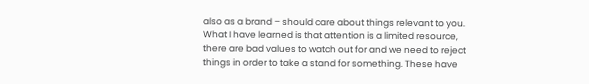also as a brand – should care about things relevant to you. What I have learned is that attention is a limited resource, there are bad values to watch out for and we need to reject things in order to take a stand for something. These have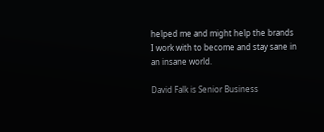helped me and might help the brands I work with to become and stay sane in an insane world.

David Falk is Senior Business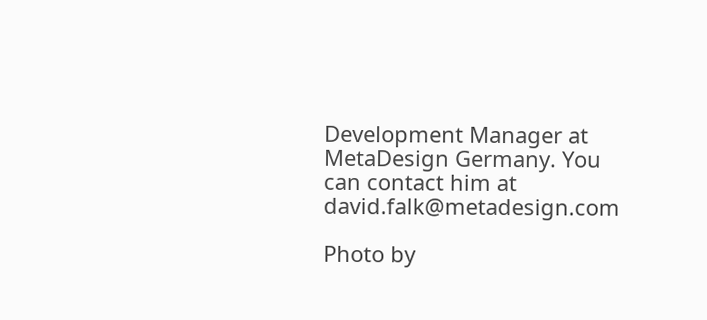Development Manager at MetaDesign Germany. You can contact him at david.falk@metadesign.com

Photo by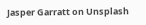Jasper Garratt on Unsplash